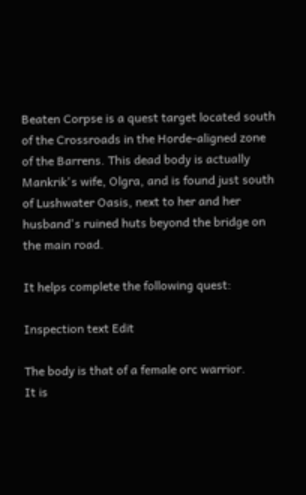Beaten Corpse is a quest target located south of the Crossroads in the Horde-aligned zone of the Barrens. This dead body is actually Mankrik's wife, Olgra, and is found just south of Lushwater Oasis, next to her and her husband's ruined huts beyond the bridge on the main road.

It helps complete the following quest:

Inspection text Edit

The body is that of a female orc warrior.
It is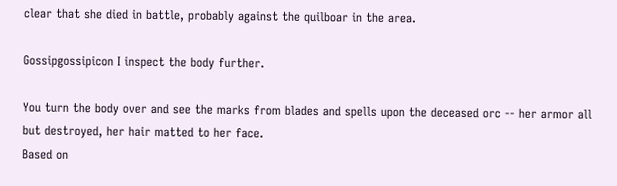clear that she died in battle, probably against the quilboar in the area.

Gossipgossipicon I inspect the body further.

You turn the body over and see the marks from blades and spells upon the deceased orc -- her armor all but destroyed, her hair matted to her face.
Based on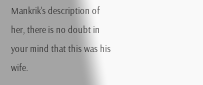Mankrik's description of her, there is no doubt in your mind that this was his wife.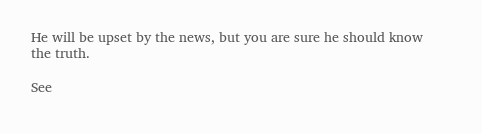He will be upset by the news, but you are sure he should know the truth.

See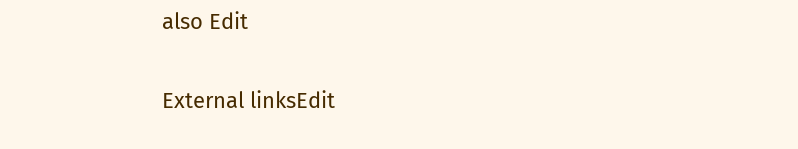also Edit

External linksEdit